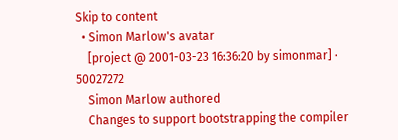Skip to content
  • Simon Marlow's avatar
    [project @ 2001-03-23 16:36:20 by simonmar] · 50027272
    Simon Marlow authored
    Changes to support bootstrapping the compiler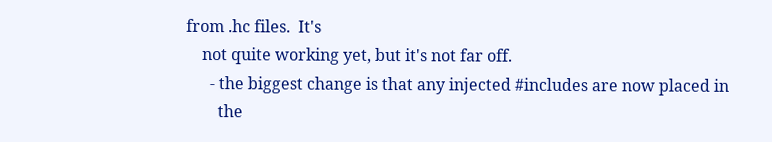from .hc files.  It's
    not quite working yet, but it's not far off.
      - the biggest change is that any injected #includes are now placed in
        the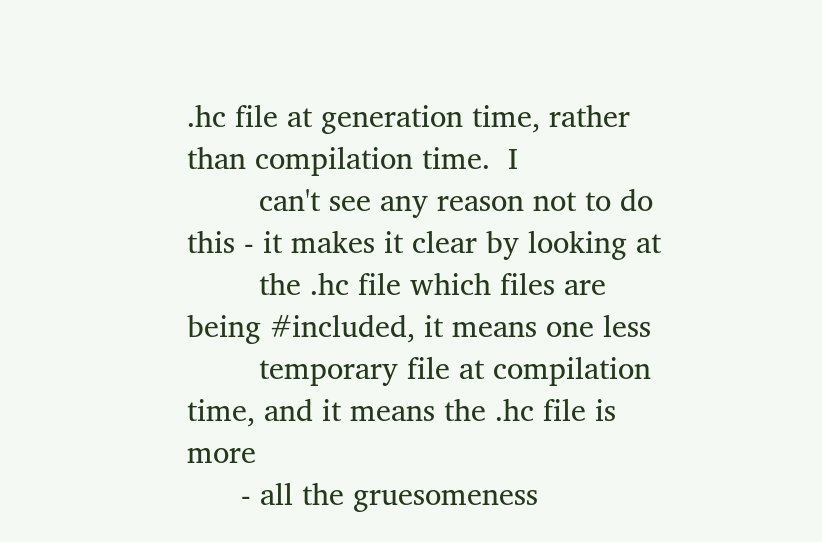.hc file at generation time, rather than compilation time.  I
        can't see any reason not to do this - it makes it clear by looking at
        the .hc file which files are being #included, it means one less
        temporary file at compilation time, and it means the .hc file is more
      - all the gruesomeness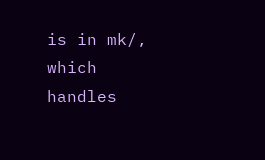is in mk/, which handles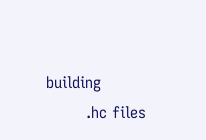building
        .hc files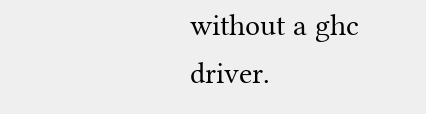without a ghc driver.